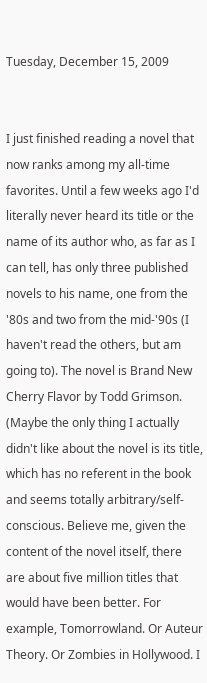Tuesday, December 15, 2009


I just finished reading a novel that now ranks among my all-time favorites. Until a few weeks ago I'd literally never heard its title or the name of its author who, as far as I can tell, has only three published novels to his name, one from the '80s and two from the mid-'90s (I haven't read the others, but am going to). The novel is Brand New Cherry Flavor by Todd Grimson. (Maybe the only thing I actually didn't like about the novel is its title, which has no referent in the book and seems totally arbitrary/self-conscious. Believe me, given the content of the novel itself, there are about five million titles that would have been better. For example, Tomorrowland. Or Auteur Theory. Or Zombies in Hollywood. I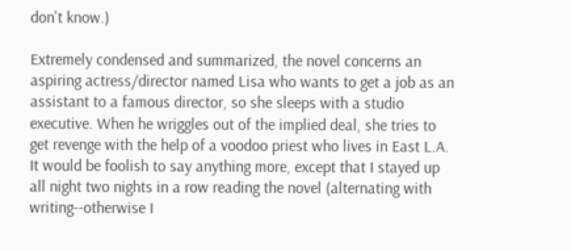don't know.)

Extremely condensed and summarized, the novel concerns an aspiring actress/director named Lisa who wants to get a job as an assistant to a famous director, so she sleeps with a studio executive. When he wriggles out of the implied deal, she tries to get revenge with the help of a voodoo priest who lives in East L.A. It would be foolish to say anything more, except that I stayed up all night two nights in a row reading the novel (alternating with writing--otherwise I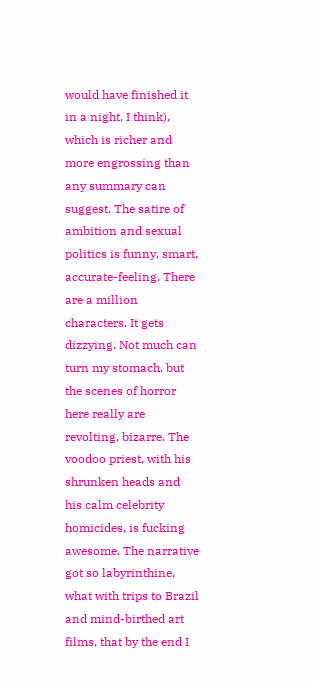would have finished it in a night, I think), which is richer and more engrossing than any summary can suggest. The satire of ambition and sexual politics is funny, smart, accurate-feeling. There are a million characters. It gets dizzying. Not much can turn my stomach, but the scenes of horror here really are revolting, bizarre. The voodoo priest, with his shrunken heads and his calm celebrity homicides, is fucking awesome. The narrative got so labyrinthine, what with trips to Brazil and mind-birthed art films, that by the end I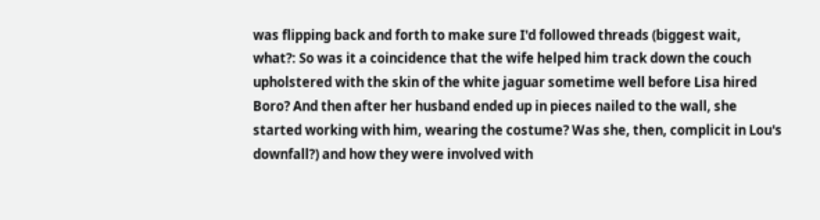was flipping back and forth to make sure I'd followed threads (biggest wait, what?: So was it a coincidence that the wife helped him track down the couch upholstered with the skin of the white jaguar sometime well before Lisa hired Boro? And then after her husband ended up in pieces nailed to the wall, she started working with him, wearing the costume? Was she, then, complicit in Lou's downfall?) and how they were involved with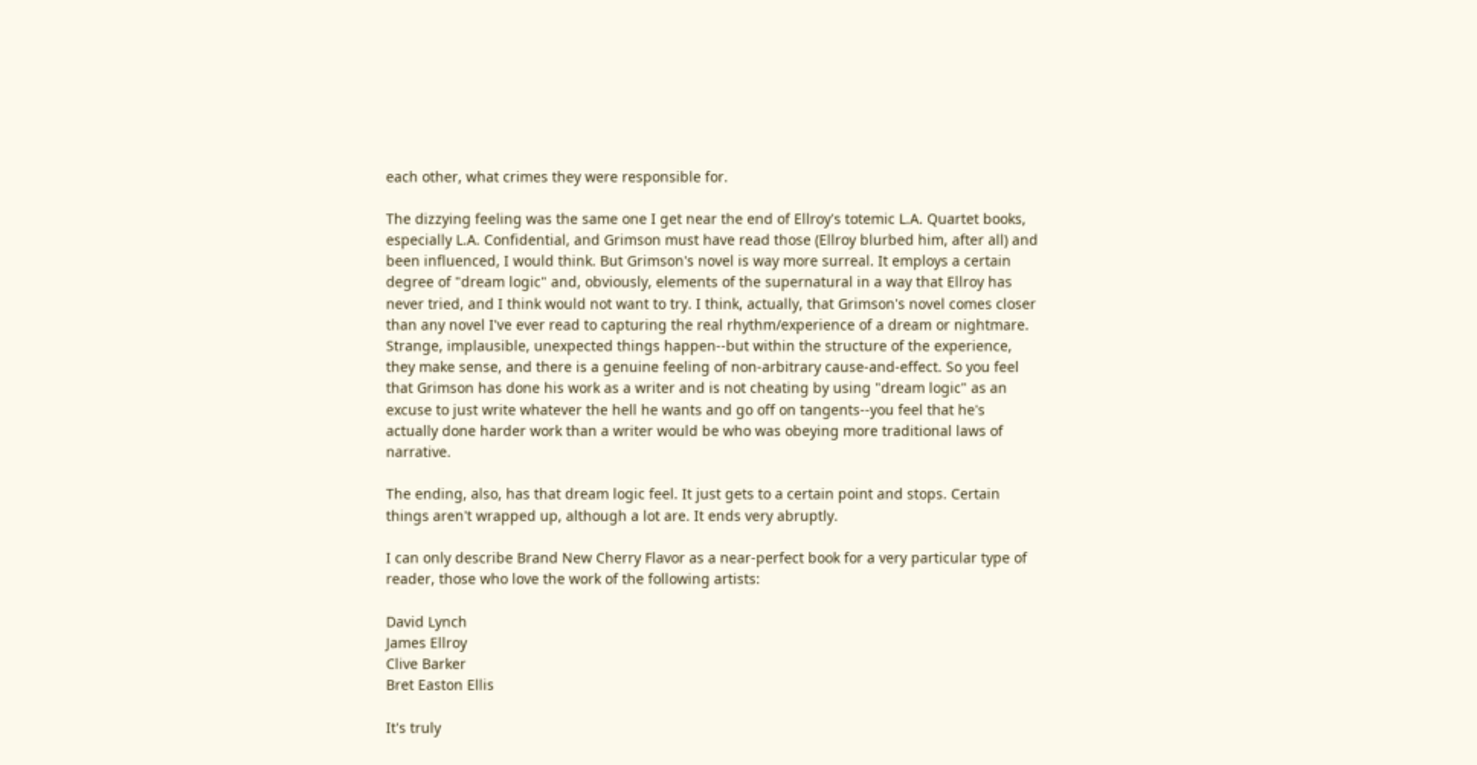each other, what crimes they were responsible for.

The dizzying feeling was the same one I get near the end of Ellroy's totemic L.A. Quartet books, especially L.A. Confidential, and Grimson must have read those (Ellroy blurbed him, after all) and been influenced, I would think. But Grimson's novel is way more surreal. It employs a certain degree of "dream logic" and, obviously, elements of the supernatural in a way that Ellroy has never tried, and I think would not want to try. I think, actually, that Grimson's novel comes closer than any novel I've ever read to capturing the real rhythm/experience of a dream or nightmare. Strange, implausible, unexpected things happen--but within the structure of the experience, they make sense, and there is a genuine feeling of non-arbitrary cause-and-effect. So you feel that Grimson has done his work as a writer and is not cheating by using "dream logic" as an excuse to just write whatever the hell he wants and go off on tangents--you feel that he's actually done harder work than a writer would be who was obeying more traditional laws of narrative.

The ending, also, has that dream logic feel. It just gets to a certain point and stops. Certain things aren't wrapped up, although a lot are. It ends very abruptly.

I can only describe Brand New Cherry Flavor as a near-perfect book for a very particular type of reader, those who love the work of the following artists:

David Lynch
James Ellroy
Clive Barker
Bret Easton Ellis

It's truly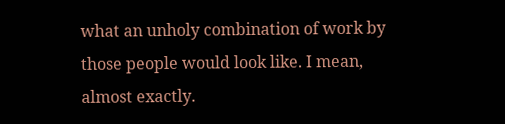what an unholy combination of work by those people would look like. I mean, almost exactly.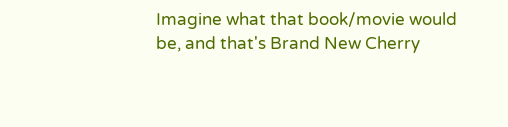Imagine what that book/movie would be, and that's Brand New Cherry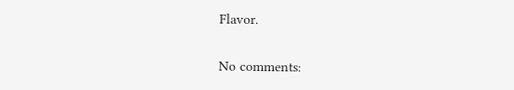Flavor.

No comments: